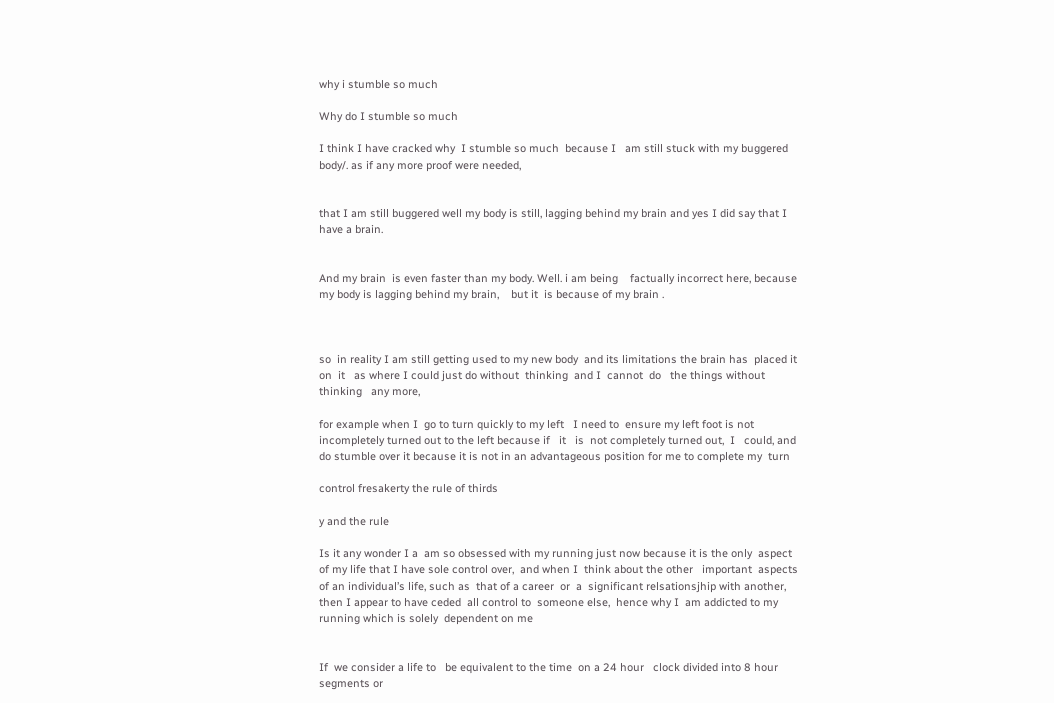why i stumble so much

Why do I stumble so much

I think I have cracked why  I stumble so much  because I   am still stuck with my buggered  body/. as if any more proof were needed,


that I am still buggered well my body is still, lagging behind my brain and yes I did say that I have a brain.


And my brain  is even faster than my body. Well. i am being    factually incorrect here, because my body is lagging behind my brain,    but it  is because of my brain .



so  in reality I am still getting used to my new body  and its limitations the brain has  placed it on  it   as where I could just do without  thinking  and I  cannot  do   the things without thinking   any more,

for example when I  go to turn quickly to my left   I need to  ensure my left foot is not  incompletely turned out to the left because if   it   is  not completely turned out,  I   could, and do stumble over it because it is not in an advantageous position for me to complete my  turn

control fresakerty the rule of thirds

y and the rule

Is it any wonder I a  am so obsessed with my running just now because it is the only  aspect of my life that I have sole control over,  and when I  think about the other   important  aspects of an individual’s life, such as  that of a career  or  a  significant relsationsjhip with another, then I appear to have ceded  all control to  someone else,  hence why I  am addicted to my running which is solely  dependent on me


If  we consider a life to   be equivalent to the time  on a 24 hour   clock divided into 8 hour segments or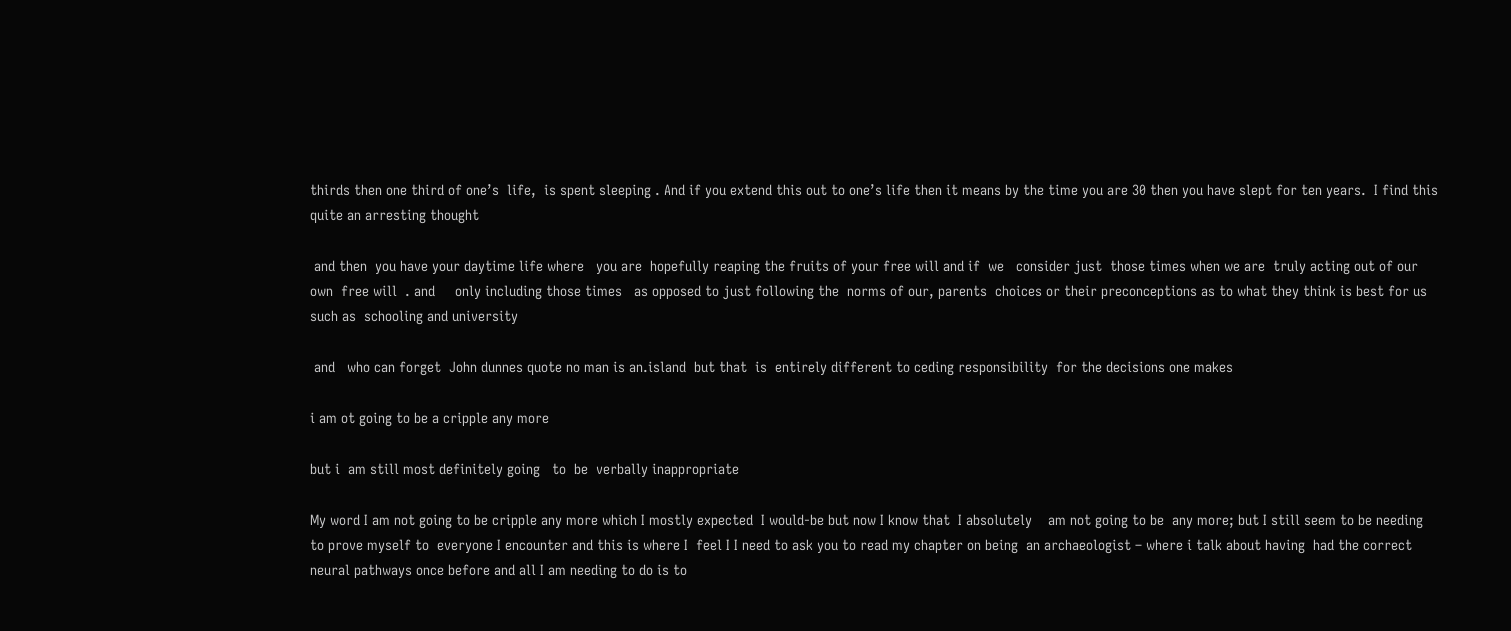thirds then one third of one’s  life,  is spent sleeping . And if you extend this out to one’s life then it means by the time you are 30 then you have slept for ten years.  I find this quite an arresting thought

 and then  you have your daytime life where   you are  hopefully reaping the fruits of your free will and if  we   consider just  those times when we are  truly acting out of our own  free will  . and     only including those times   as opposed to just following the  norms of our, parents  choices or their preconceptions as to what they think is best for us   such as  schooling and university

 and   who can forget  John dunnes quote no man is an.island  but that  is  entirely different to ceding responsibility  for the decisions one makes

i am ot going to be a cripple any more

but i  am still most definitely going   to  be  verbally inappropriate

My word I am not going to be cripple any more which I mostly expected  I would-be but now I know that  I absolutely    am not going to be  any more; but I still seem to be needing to prove myself to  everyone I encounter and this is where I  feel I I need to ask you to read my chapter on being  an archaeologist – where i talk about having  had the correct   neural pathways once before and all I am needing to do is to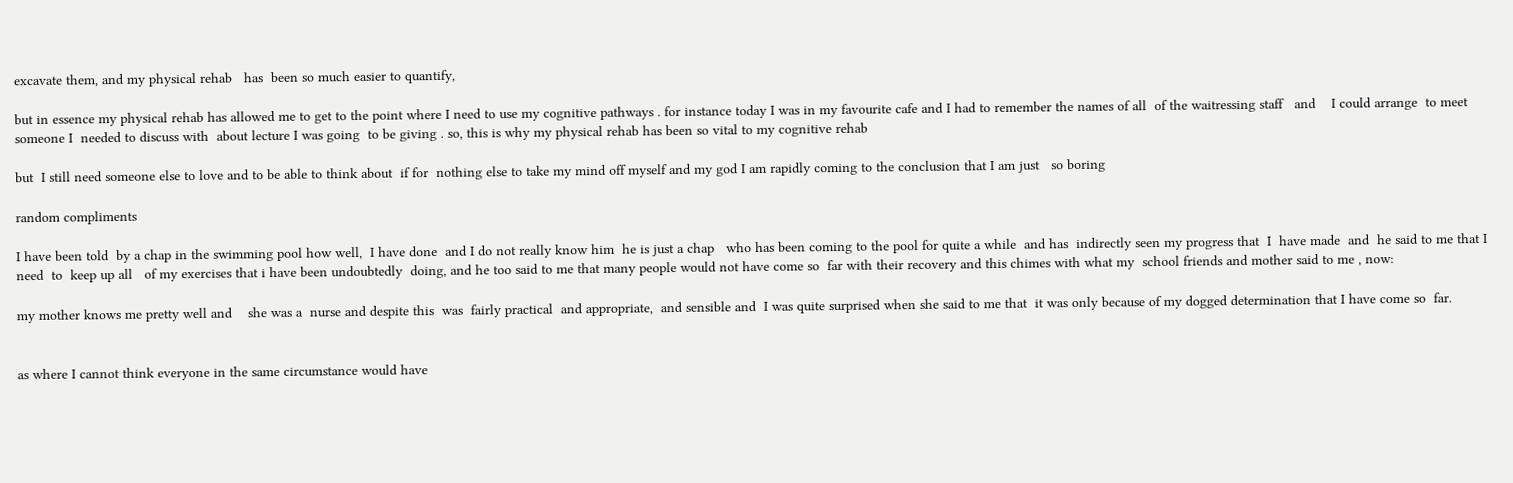excavate them, and my physical rehab   has  been so much easier to quantify,

but in essence my physical rehab has allowed me to get to the point where I need to use my cognitive pathways . for instance today I was in my favourite cafe and I had to remember the names of all  of the waitressing staff   and    I could arrange  to meet someone I  needed to discuss with  about lecture I was going  to be giving . so, this is why my physical rehab has been so vital to my cognitive rehab

but  I still need someone else to love and to be able to think about  if for  nothing else to take my mind off myself and my god I am rapidly coming to the conclusion that I am just   so boring

random compliments

I have been told  by a chap in the swimming pool how well,  I have done  and I do not really know him  he is just a chap   who has been coming to the pool for quite a while  and has  indirectly seen my progress that  I  have made  and  he said to me that I need  to  keep up all   of my exercises that i have been undoubtedly  doing, and he too said to me that many people would not have come so  far with their recovery and this chimes with what my  school friends and mother said to me , now:

my mother knows me pretty well and    she was a  nurse and despite this  was  fairly practical  and appropriate,  and sensible and  I was quite surprised when she said to me that  it was only because of my dogged determination that I have come so  far.


as where I cannot think everyone in the same circumstance would have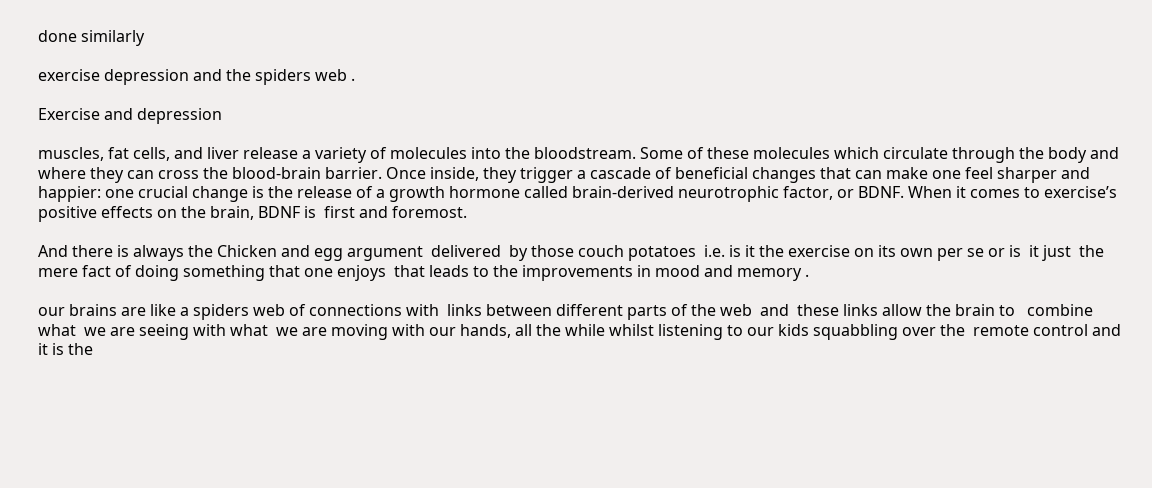done similarly

exercise depression and the spiders web .

Exercise and depression

muscles, fat cells, and liver release a variety of molecules into the bloodstream. Some of these molecules which circulate through the body and where they can cross the blood-brain barrier. Once inside, they trigger a cascade of beneficial changes that can make one feel sharper and happier: one crucial change is the release of a growth hormone called brain-derived neurotrophic factor, or BDNF. When it comes to exercise’s positive effects on the brain, BDNF is  first and foremost.

And there is always the Chicken and egg argument  delivered  by those couch potatoes  i.e. is it the exercise on its own per se or is  it just  the mere fact of doing something that one enjoys  that leads to the improvements in mood and memory .

our brains are like a spiders web of connections with  links between different parts of the web  and  these links allow the brain to   combine  what  we are seeing with what  we are moving with our hands, all the while whilst listening to our kids squabbling over the  remote control and it is the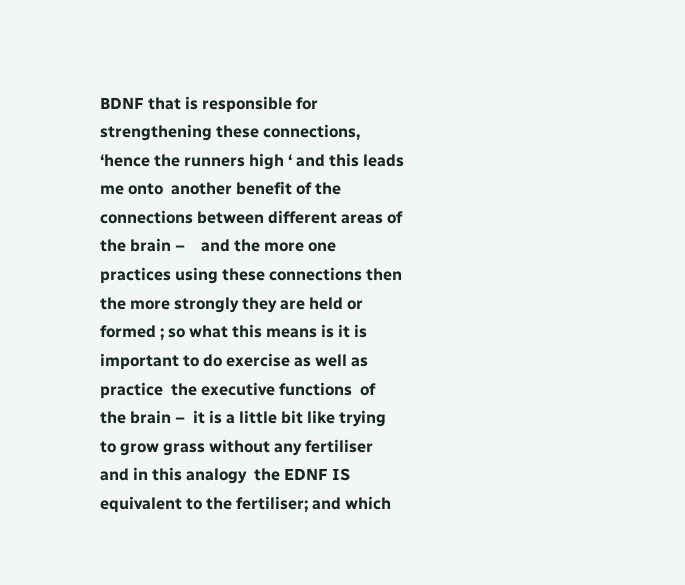BDNF that is responsible for strengthening these connections, ‘hence the runners high ‘ and this leads me onto  another benefit of the connections between different areas of the brain –    and the more one practices using these connections then the more strongly they are held or formed ; so what this means is it is  important to do exercise as well as practice  the executive functions  of  the brain –  it is a little bit like trying to grow grass without any fertiliser and in this analogy  the EDNF IS equivalent to the fertiliser; and which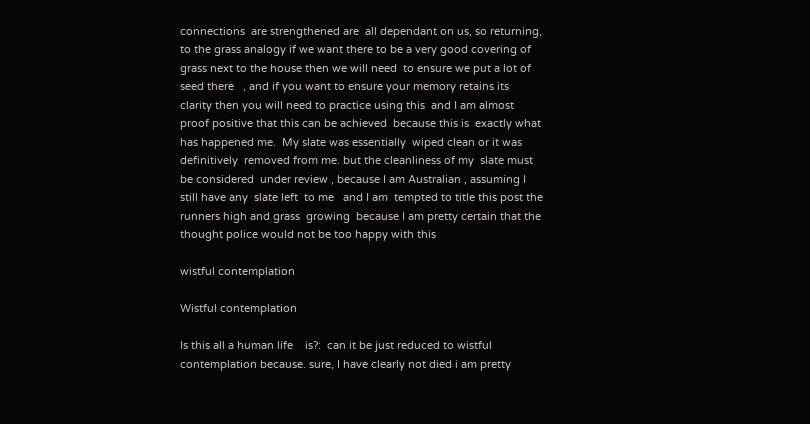connections  are strengthened are  all dependant on us, so returning, to the grass analogy if we want there to be a very good covering of grass next to the house then we will need  to ensure we put a lot of seed there   , and if you want to ensure your memory retains its  clarity then you will need to practice using this  and I am almost proof positive that this can be achieved  because this is  exactly what has happened me.  My slate was essentially  wiped clean or it was definitively  removed from me. but the cleanliness of my  slate must be considered  under review , because I am Australian , assuming I still have any  slate left  to me   and I am  tempted to title this post the runners high and grass  growing  because I am pretty certain that the thought police would not be too happy with this

wistful contemplation

Wistful contemplation

Is this all a human life    is?:  can it be just reduced to wistful contemplation because. sure, I have clearly not died i am pretty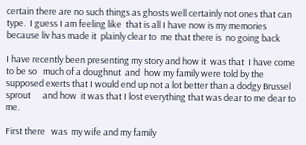certain there are no such things as ghosts well certainly not ones that can type.  I guess I am feeling like  that is all I have now is my memories  because liv has made it  plainly clear to  me that there is  no going back

I have recently been presenting my story and how it  was that  I have come to be so   much of a doughnut  and  how my family were told by the supposed exerts that I would end up not a lot better than a dodgy Brussel  sprout      and how  it was that I lost everything that was dear to me dear to me.

First there   was  my wife and my family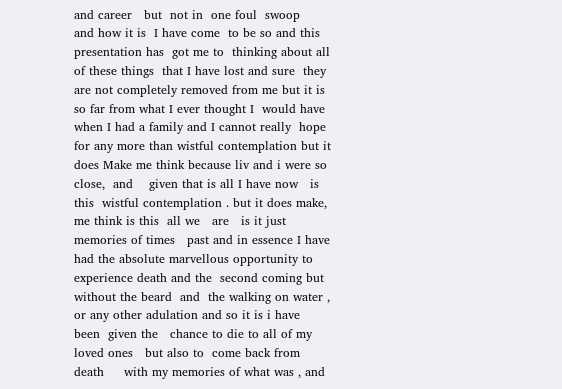and career   but  not in  one foul  swoop    and how it is  I have come  to be so and this presentation has  got me to  thinking about all of these things  that I have lost and sure  they are not completely removed from me but it is so far from what I ever thought I  would have when I had a family and I cannot really  hope for any more than wistful contemplation but it does Make me think because liv and i were so close,  and    given that is all I have now   is this  wistful contemplation . but it does make, me think is this  all we   are   is it just memories of times   past and in essence I have had the absolute marvellous opportunity to experience death and the  second coming but without the beard  and  the walking on water ,  or any other adulation and so it is i have  been  given the   chance to die to all of my loved ones   but also to  come back from death     with my memories of what was , and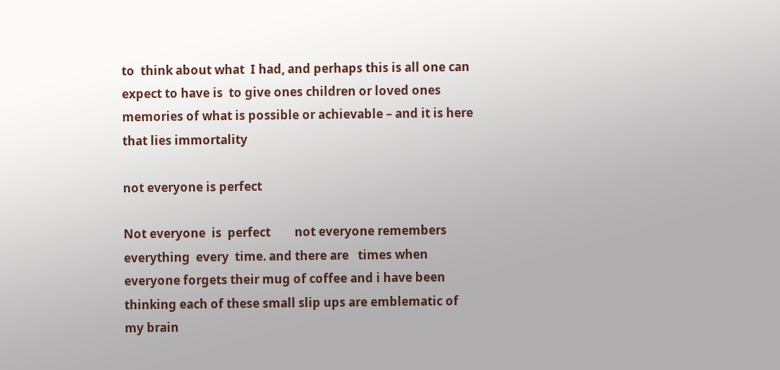to  think about what  I had, and perhaps this is all one can  expect to have is  to give ones children or loved ones memories of what is possible or achievable – and it is here that lies immortality

not everyone is perfect

Not everyone  is  perfect        not everyone remembers everything  every  time. and there are   times when everyone forgets their mug of coffee and i have been thinking each of these small slip ups are emblematic of my brain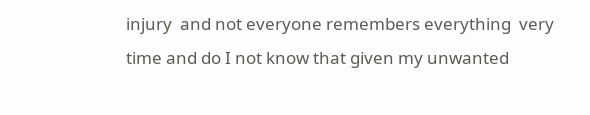injury  and not everyone remembers everything  very time and do I not know that given my unwanted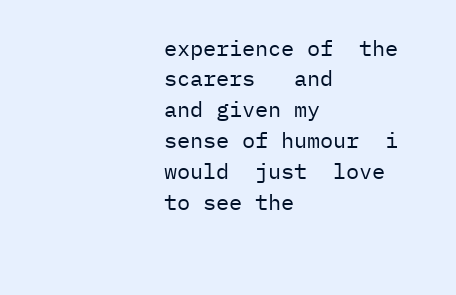experience of  the scarers   and    and given my   sense of humour  i would  just  love to see the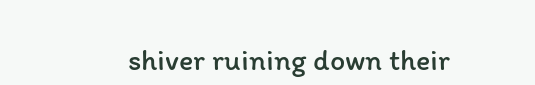shiver ruining down their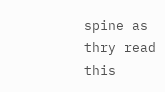spine as thry read this